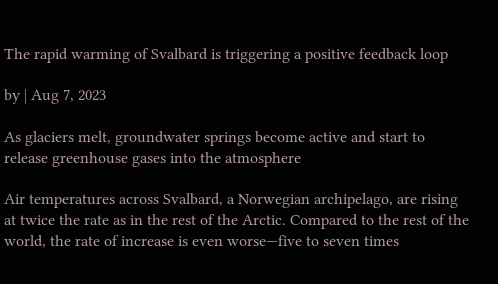The rapid warming of Svalbard is triggering a positive feedback loop

by | Aug 7, 2023

As glaciers melt, groundwater springs become active and start to release greenhouse gases into the atmosphere

Air temperatures across Svalbard, a Norwegian archipelago, are rising at twice the rate as in the rest of the Arctic. Compared to the rest of the world, the rate of increase is even worse—five to seven times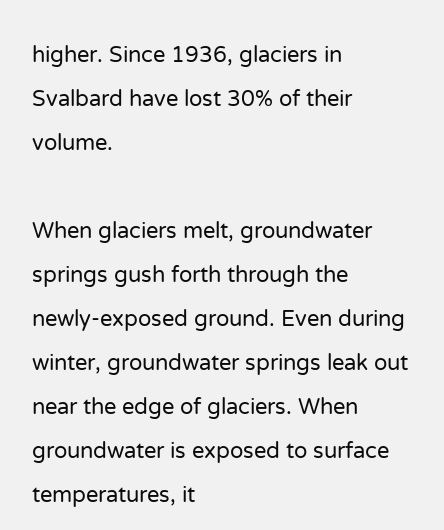higher. Since 1936, glaciers in Svalbard have lost 30% of their volume.

When glaciers melt, groundwater springs gush forth through the newly-exposed ground. Even during winter, groundwater springs leak out near the edge of glaciers. When groundwater is exposed to surface temperatures, it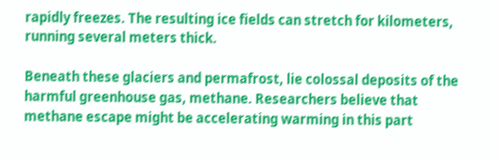rapidly freezes. The resulting ice fields can stretch for kilometers, running several meters thick.

Beneath these glaciers and permafrost, lie colossal deposits of the harmful greenhouse gas, methane. Researchers believe that methane escape might be accelerating warming in this part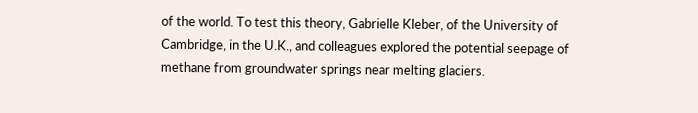of the world. To test this theory, Gabrielle Kleber, of the University of Cambridge, in the U.K., and colleagues explored the potential seepage of methane from groundwater springs near melting glaciers.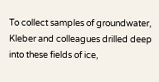To collect samples of groundwater, Kleber and colleagues drilled deep into these fields of ice,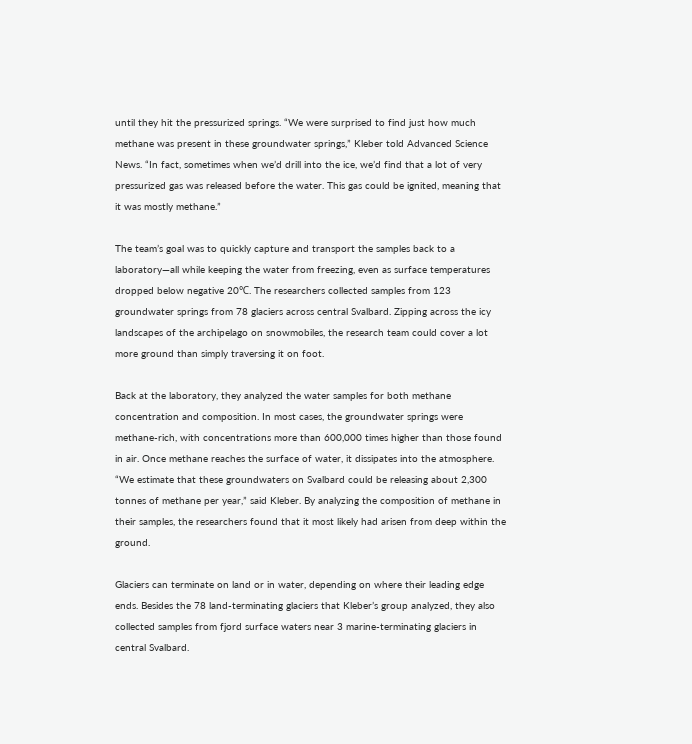until they hit the pressurized springs. “We were surprised to find just how much methane was present in these groundwater springs,” Kleber told Advanced Science News. “In fact, sometimes when we’d drill into the ice, we’d find that a lot of very pressurized gas was released before the water. This gas could be ignited, meaning that it was mostly methane.”

The team’s goal was to quickly capture and transport the samples back to a laboratory—all while keeping the water from freezing, even as surface temperatures dropped below negative 20℃. The researchers collected samples from 123 groundwater springs from 78 glaciers across central Svalbard. Zipping across the icy landscapes of the archipelago on snowmobiles, the research team could cover a lot more ground than simply traversing it on foot.

Back at the laboratory, they analyzed the water samples for both methane concentration and composition. In most cases, the groundwater springs were methane-rich, with concentrations more than 600,000 times higher than those found in air. Once methane reaches the surface of water, it dissipates into the atmosphere. “We estimate that these groundwaters on Svalbard could be releasing about 2,300 tonnes of methane per year,” said Kleber. By analyzing the composition of methane in their samples, the researchers found that it most likely had arisen from deep within the ground.

Glaciers can terminate on land or in water, depending on where their leading edge ends. Besides the 78 land-terminating glaciers that Kleber’s group analyzed, they also collected samples from fjord surface waters near 3 marine-terminating glaciers in central Svalbard.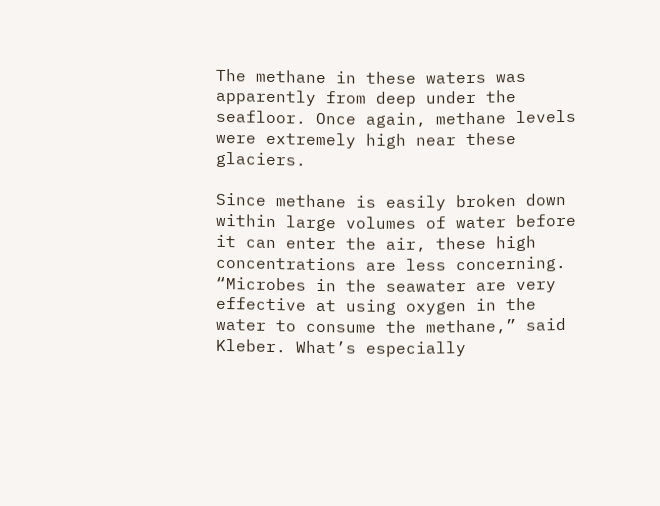The methane in these waters was apparently from deep under the seafloor. Once again, methane levels were extremely high near these glaciers.

Since methane is easily broken down within large volumes of water before it can enter the air, these high concentrations are less concerning. “Microbes in the seawater are very effective at using oxygen in the water to consume the methane,” said Kleber. What’s especially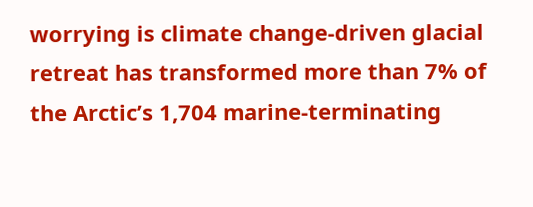worrying is climate change-driven glacial retreat has transformed more than 7% of the Arctic’s 1,704 marine-terminating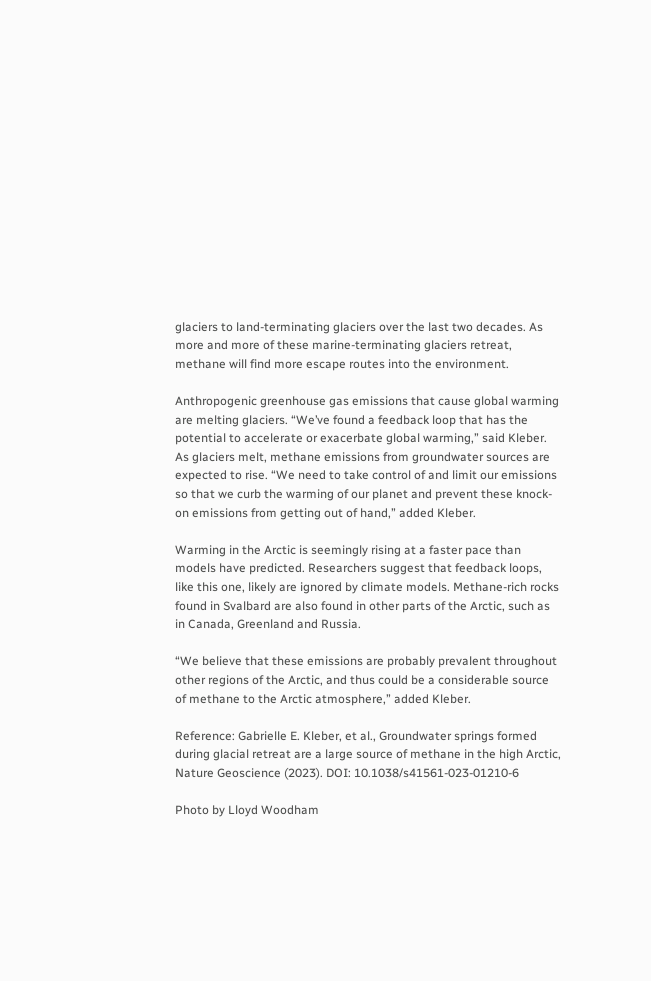glaciers to land-terminating glaciers over the last two decades. As more and more of these marine-terminating glaciers retreat, methane will find more escape routes into the environment.

Anthropogenic greenhouse gas emissions that cause global warming are melting glaciers. “We’ve found a feedback loop that has the potential to accelerate or exacerbate global warming,” said Kleber. As glaciers melt, methane emissions from groundwater sources are expected to rise. “We need to take control of and limit our emissions so that we curb the warming of our planet and prevent these knock-on emissions from getting out of hand,” added Kleber.

Warming in the Arctic is seemingly rising at a faster pace than models have predicted. Researchers suggest that feedback loops, like this one, likely are ignored by climate models. Methane-rich rocks found in Svalbard are also found in other parts of the Arctic, such as in Canada, Greenland and Russia.

“We believe that these emissions are probably prevalent throughout other regions of the Arctic, and thus could be a considerable source of methane to the Arctic atmosphere,” added Kleber.

Reference: Gabrielle E. Kleber, et al., Groundwater springs formed during glacial retreat are a large source of methane in the high Arctic, Nature Geoscience (2023). DOI: 10.1038/s41561-023-01210-6

Photo by Lloyd Woodham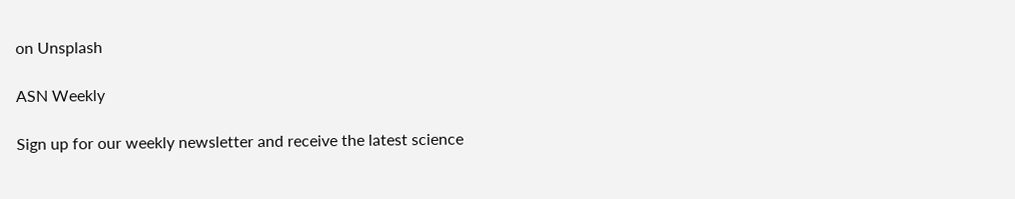on Unsplash

ASN Weekly

Sign up for our weekly newsletter and receive the latest science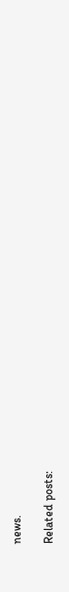news.

Related posts: